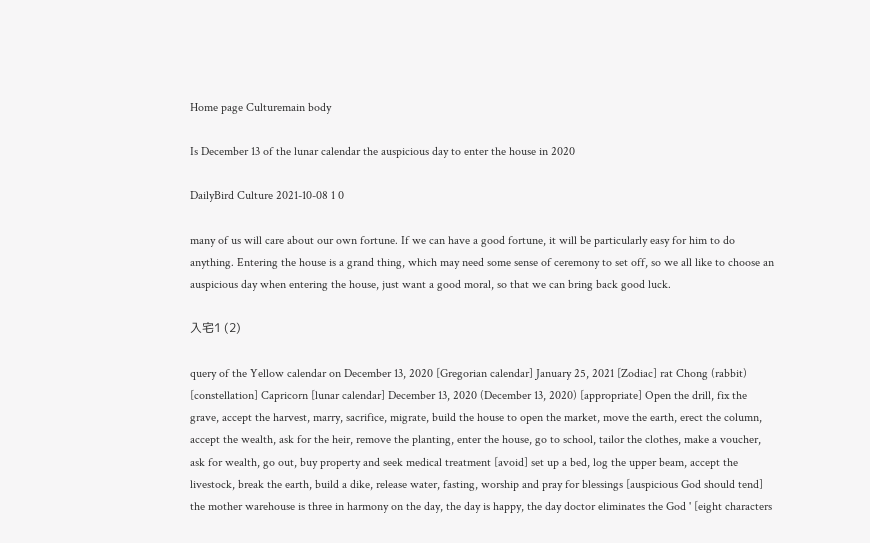Home page Culturemain body

Is December 13 of the lunar calendar the auspicious day to enter the house in 2020

DailyBird Culture 2021-10-08 1 0

many of us will care about our own fortune. If we can have a good fortune, it will be particularly easy for him to do anything. Entering the house is a grand thing, which may need some sense of ceremony to set off, so we all like to choose an auspicious day when entering the house, just want a good moral, so that we can bring back good luck.

入宅1 (2)

query of the Yellow calendar on December 13, 2020 [Gregorian calendar] January 25, 2021 [Zodiac] rat Chong (rabbit) [constellation] Capricorn [lunar calendar] December 13, 2020 (December 13, 2020) [appropriate] Open the drill, fix the grave, accept the harvest, marry, sacrifice, migrate, build the house to open the market, move the earth, erect the column, accept the wealth, ask for the heir, remove the planting, enter the house, go to school, tailor the clothes, make a voucher, ask for wealth, go out, buy property and seek medical treatment [avoid] set up a bed, log the upper beam, accept the livestock, break the earth, build a dike, release water, fasting, worship and pray for blessings [auspicious God should tend] the mother warehouse is three in harmony on the day, the day is happy, the day doctor eliminates the God ' [eight characters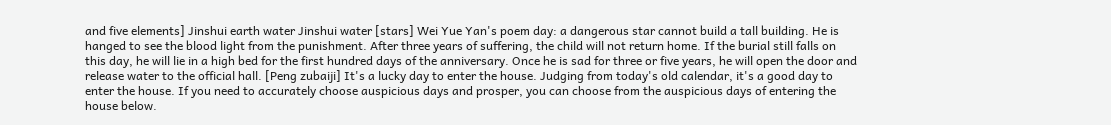and five elements] Jinshui earth water Jinshui water [stars] Wei Yue Yan's poem day: a dangerous star cannot build a tall building. He is hanged to see the blood light from the punishment. After three years of suffering, the child will not return home. If the burial still falls on this day, he will lie in a high bed for the first hundred days of the anniversary. Once he is sad for three or five years, he will open the door and release water to the official hall. [Peng zubaiji] It's a lucky day to enter the house. Judging from today's old calendar, it's a good day to enter the house. If you need to accurately choose auspicious days and prosper, you can choose from the auspicious days of entering the house below.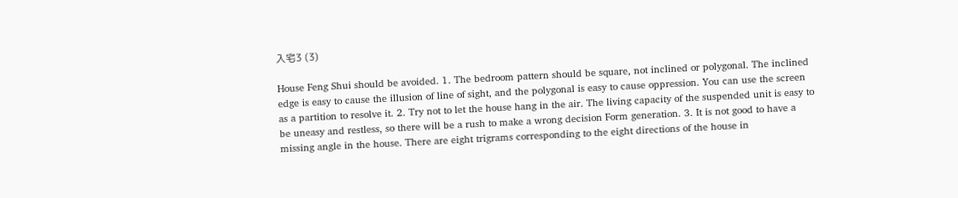入宅3 (3)

House Feng Shui should be avoided. 1. The bedroom pattern should be square, not inclined or polygonal. The inclined edge is easy to cause the illusion of line of sight, and the polygonal is easy to cause oppression. You can use the screen as a partition to resolve it. 2. Try not to let the house hang in the air. The living capacity of the suspended unit is easy to be uneasy and restless, so there will be a rush to make a wrong decision Form generation. 3. It is not good to have a missing angle in the house. There are eight trigrams corresponding to the eight directions of the house in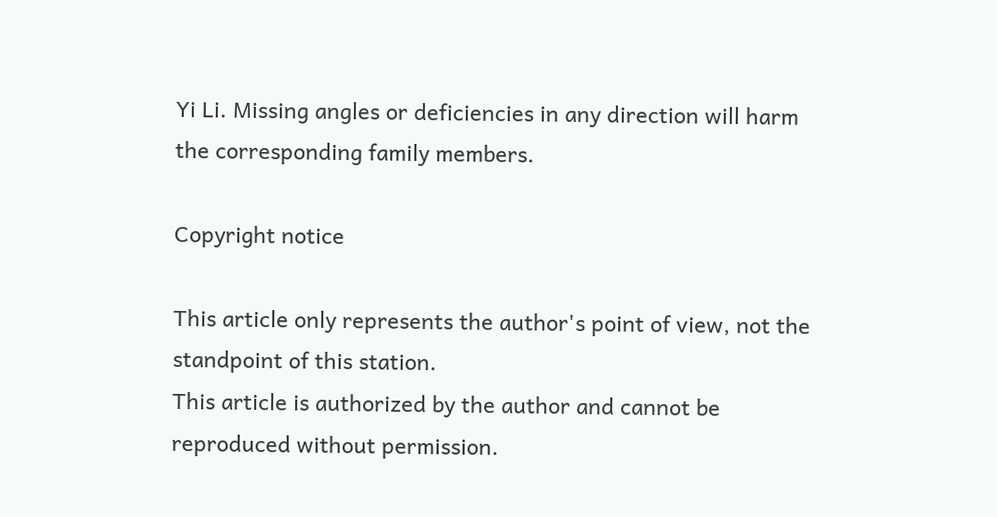Yi Li. Missing angles or deficiencies in any direction will harm the corresponding family members.

Copyright notice

This article only represents the author's point of view, not the standpoint of this station.
This article is authorized by the author and cannot be reproduced without permission.